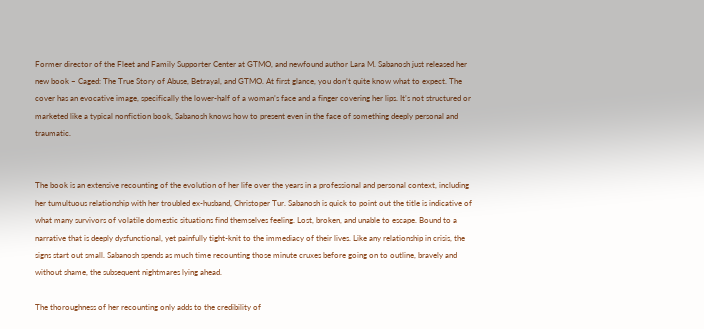Former director of the Fleet and Family Supporter Center at GTMO, and newfound author Lara M. Sabanosh just released her new book – Caged: The True Story of Abuse, Betrayal, and GTMO. At first glance, you don’t quite know what to expect. The cover has an evocative image, specifically the lower-half of a woman’s face and a finger covering her lips. It’s not structured or marketed like a typical nonfiction book, Sabanosh knows how to present even in the face of something deeply personal and traumatic.


The book is an extensive recounting of the evolution of her life over the years in a professional and personal context, including her tumultuous relationship with her troubled ex-husband, Christoper Tur. Sabanosh is quick to point out the title is indicative of what many survivors of volatile domestic situations find themselves feeling. Lost, broken, and unable to escape. Bound to a narrative that is deeply dysfunctional, yet painfully tight-knit to the immediacy of their lives. Like any relationship in crisis, the signs start out small. Sabanosh spends as much time recounting those minute cruxes before going on to outline, bravely and without shame, the subsequent nightmares lying ahead.

The thoroughness of her recounting only adds to the credibility of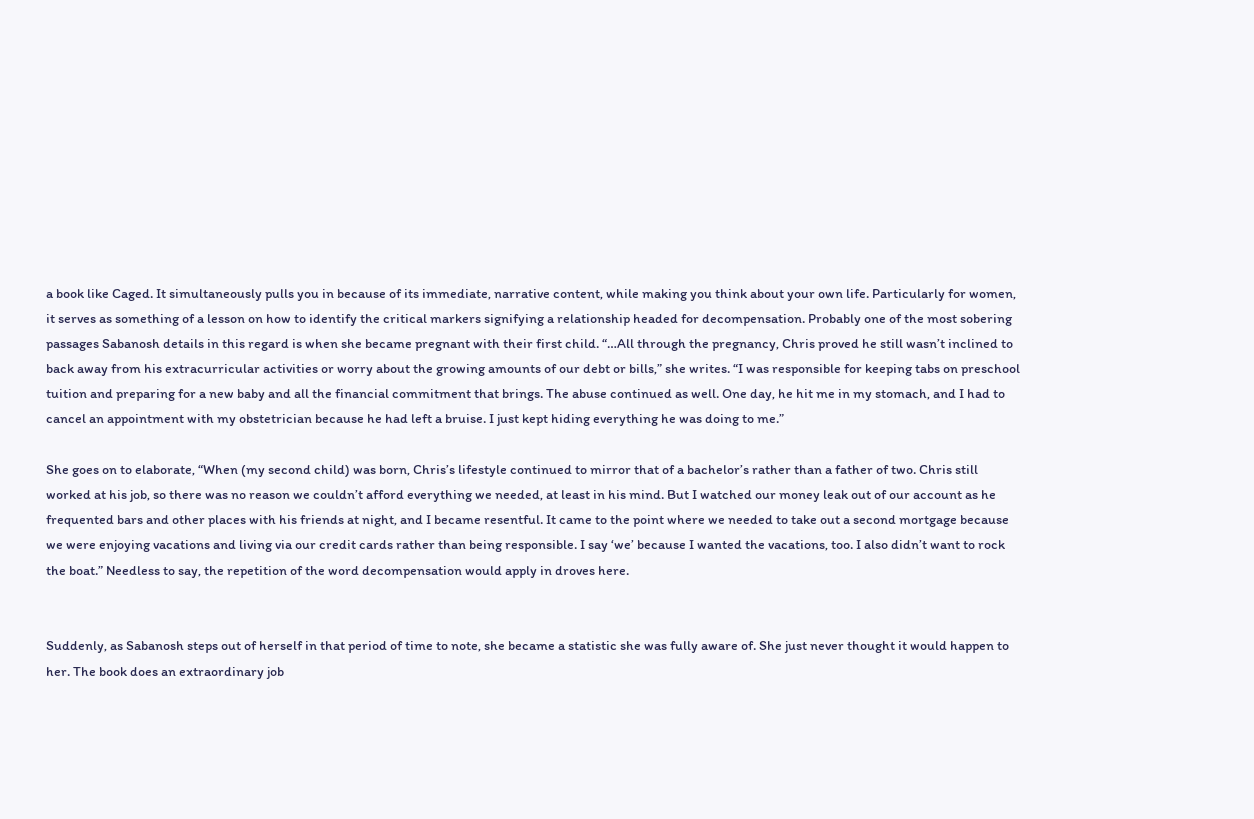a book like Caged. It simultaneously pulls you in because of its immediate, narrative content, while making you think about your own life. Particularly for women, it serves as something of a lesson on how to identify the critical markers signifying a relationship headed for decompensation. Probably one of the most sobering passages Sabanosh details in this regard is when she became pregnant with their first child. “…All through the pregnancy, Chris proved he still wasn’t inclined to back away from his extracurricular activities or worry about the growing amounts of our debt or bills,” she writes. “I was responsible for keeping tabs on preschool tuition and preparing for a new baby and all the financial commitment that brings. The abuse continued as well. One day, he hit me in my stomach, and I had to cancel an appointment with my obstetrician because he had left a bruise. I just kept hiding everything he was doing to me.”

She goes on to elaborate, “When (my second child) was born, Chris’s lifestyle continued to mirror that of a bachelor’s rather than a father of two. Chris still worked at his job, so there was no reason we couldn’t afford everything we needed, at least in his mind. But I watched our money leak out of our account as he frequented bars and other places with his friends at night, and I became resentful. It came to the point where we needed to take out a second mortgage because we were enjoying vacations and living via our credit cards rather than being responsible. I say ‘we’ because I wanted the vacations, too. I also didn’t want to rock the boat.” Needless to say, the repetition of the word decompensation would apply in droves here.


Suddenly, as Sabanosh steps out of herself in that period of time to note, she became a statistic she was fully aware of. She just never thought it would happen to her. The book does an extraordinary job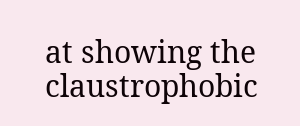at showing the claustrophobic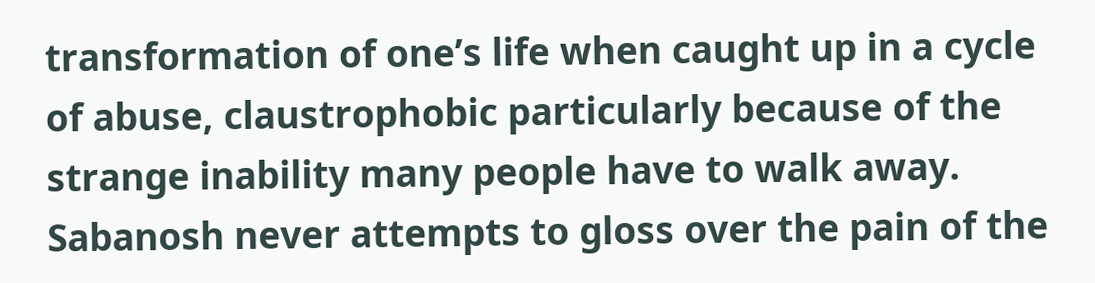transformation of one’s life when caught up in a cycle of abuse, claustrophobic particularly because of the strange inability many people have to walk away. Sabanosh never attempts to gloss over the pain of the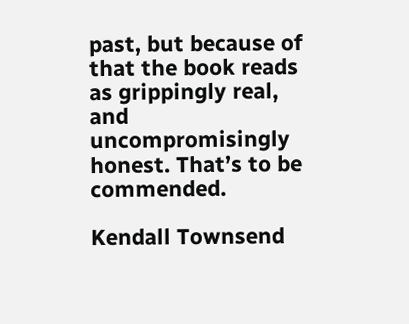past, but because of that the book reads as grippingly real, and uncompromisingly honest. That’s to be commended.

Kendall Townsend